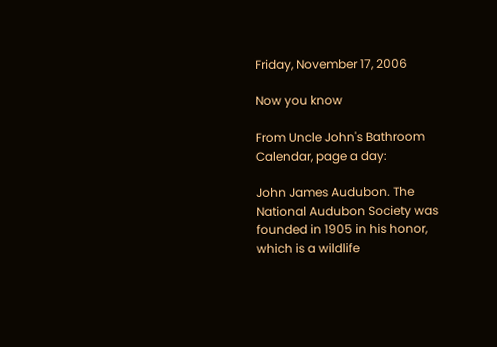Friday, November 17, 2006

Now you know

From Uncle John's Bathroom Calendar, page a day:

John James Audubon. The National Audubon Society was founded in 1905 in his honor, which is a wildlife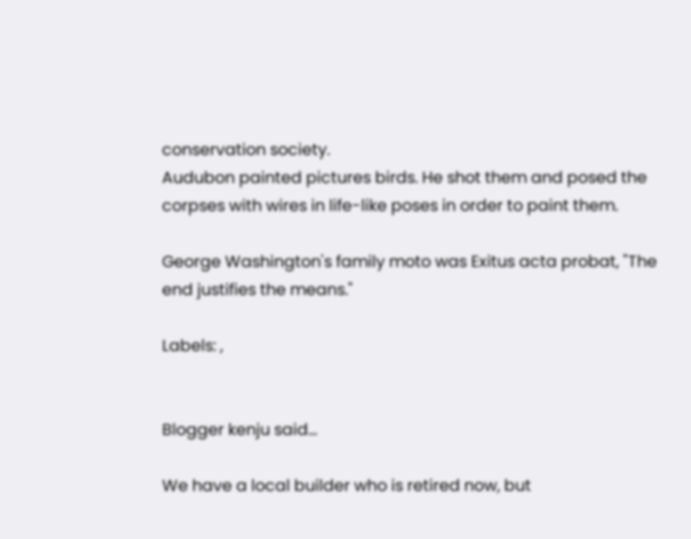conservation society.
Audubon painted pictures birds. He shot them and posed the corpses with wires in life-like poses in order to paint them.

George Washington's family moto was Exitus acta probat, "The end justifies the means."

Labels: ,


Blogger kenju said...

We have a local builder who is retired now, but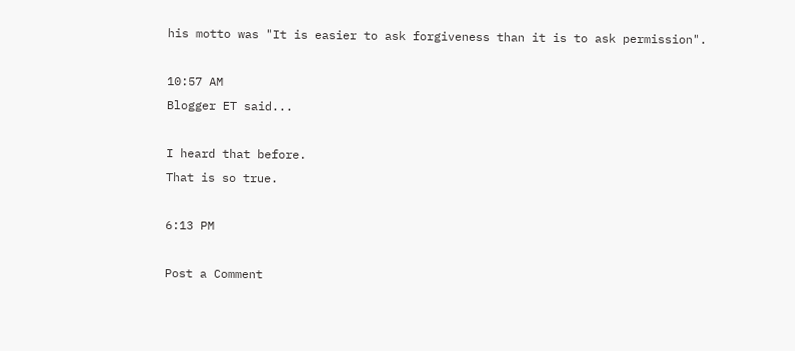his motto was "It is easier to ask forgiveness than it is to ask permission".

10:57 AM
Blogger ET said...

I heard that before.
That is so true.

6:13 PM

Post a Comment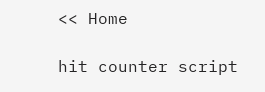<< Home

hit counter script